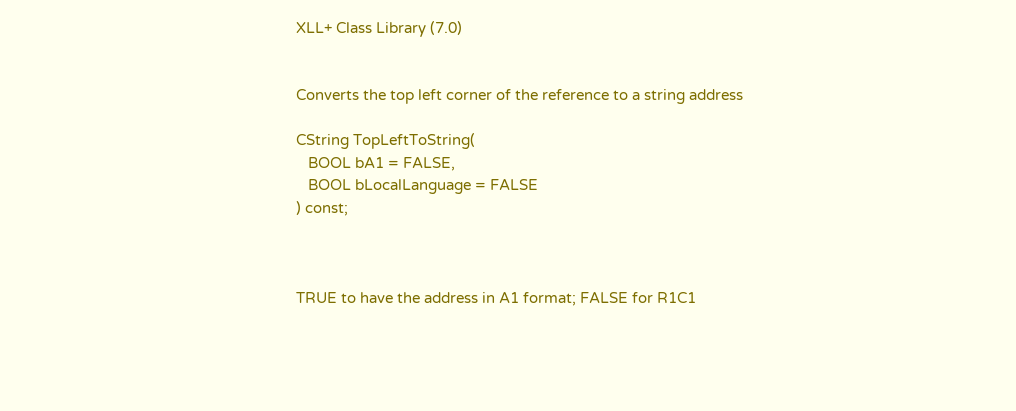XLL+ Class Library (7.0)


Converts the top left corner of the reference to a string address

CString TopLeftToString(
   BOOL bA1 = FALSE,
   BOOL bLocalLanguage = FALSE
) const;



TRUE to have the address in A1 format; FALSE for R1C1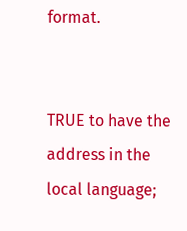format.


TRUE to have the address in the local language;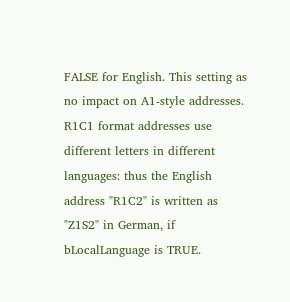FALSE for English. This setting as no impact on A1-style addresses. R1C1 format addresses use different letters in different languages: thus the English address "R1C2" is written as "Z1S2" in German, if bLocalLanguage is TRUE.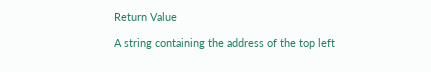Return Value

A string containing the address of the top left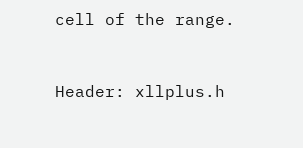cell of the range.


Header: xllplus.h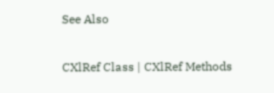See Also

CXlRef Class | CXlRef Methods